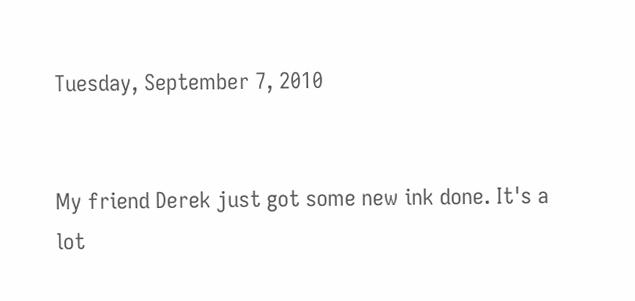Tuesday, September 7, 2010


My friend Derek just got some new ink done. It's a lot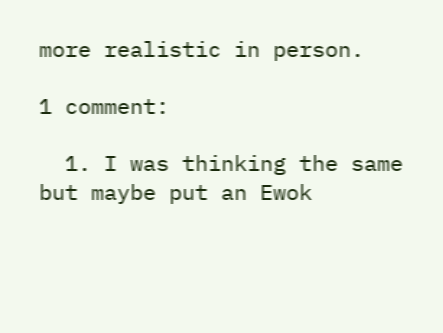more realistic in person.

1 comment:

  1. I was thinking the same but maybe put an Ewok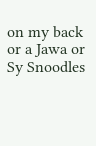on my back or a Jawa or Sy Snoodles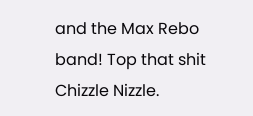and the Max Rebo band! Top that shit Chizzle Nizzle.